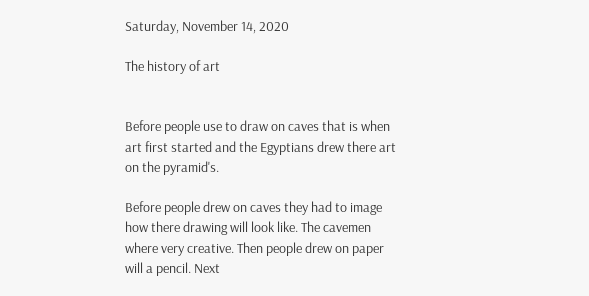Saturday, November 14, 2020

The history of art


Before people use to draw on caves that is when art first started and the Egyptians drew there art on the pyramid's.

Before people drew on caves they had to image how there drawing will look like. The cavemen where very creative. Then people drew on paper will a pencil. Next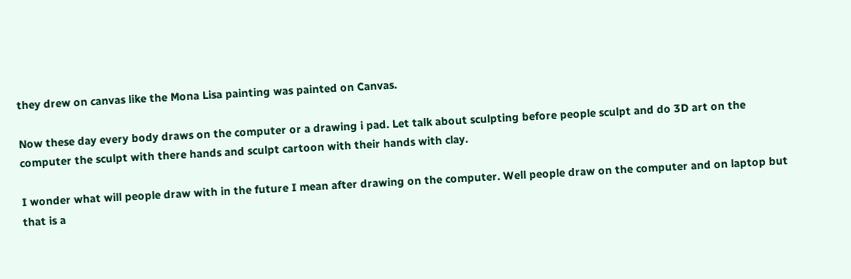they drew on canvas like the Mona Lisa painting was painted on Canvas.

Now these day every body draws on the computer or a drawing i pad. Let talk about sculpting before people sculpt and do 3D art on the computer the sculpt with there hands and sculpt cartoon with their hands with clay.

I wonder what will people draw with in the future I mean after drawing on the computer. Well people draw on the computer and on laptop but that is a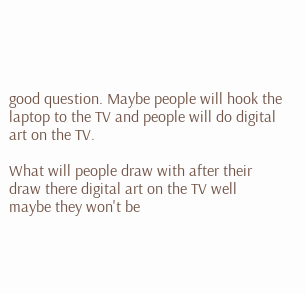good question. Maybe people will hook the laptop to the TV and people will do digital art on the TV.

What will people draw with after their draw there digital art on the TV well maybe they won't be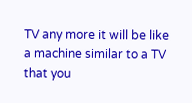TV any more it will be like a machine similar to a TV that you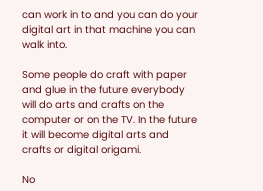can work in to and you can do your digital art in that machine you can walk into.

Some people do craft with paper and glue in the future everybody will do arts and crafts on the computer or on the TV. In the future it will become digital arts and crafts or digital origami.

No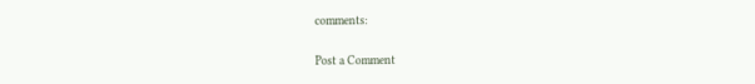comments:

Post a Comment